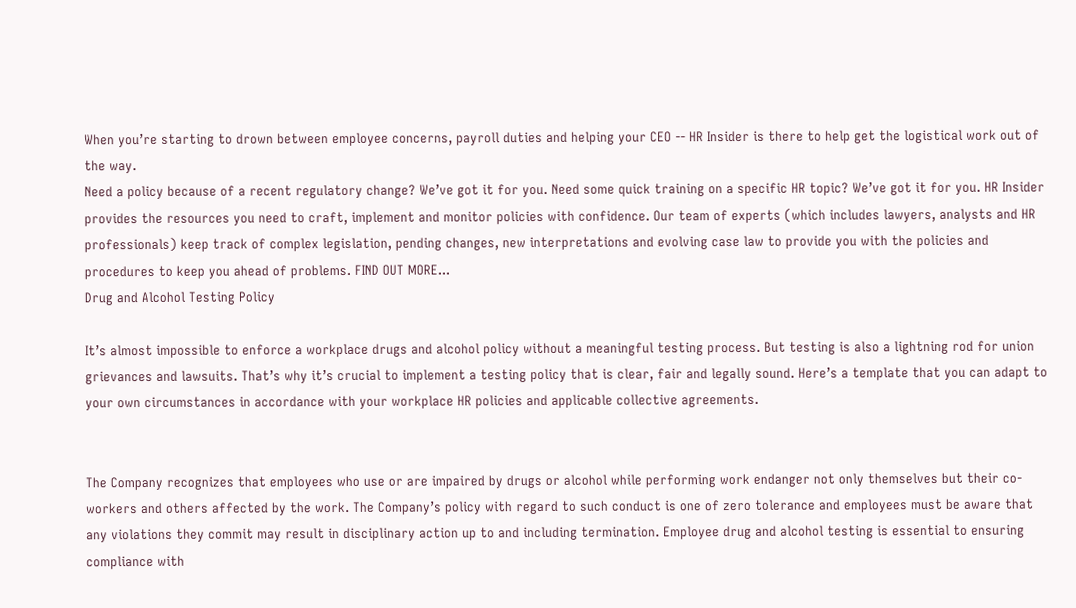When you’re starting to drown between employee concerns, payroll duties and helping your CEO -- HR Insider is there to help get the logistical work out of the way.
Need a policy because of a recent regulatory change? We’ve got it for you. Need some quick training on a specific HR topic? We’ve got it for you. HR Insider provides the resources you need to craft, implement and monitor policies with confidence. Our team of experts (which includes lawyers, analysts and HR professionals) keep track of complex legislation, pending changes, new interpretations and evolving case law to provide you with the policies and procedures to keep you ahead of problems. FIND OUT MORE...
Drug and Alcohol Testing Policy

It’s almost impossible to enforce a workplace drugs and alcohol policy without a meaningful testing process. But testing is also a lightning rod for union grievances and lawsuits. That’s why it’s crucial to implement a testing policy that is clear, fair and legally sound. Here’s a template that you can adapt to your own circumstances in accordance with your workplace HR policies and applicable collective agreements.


The Company recognizes that employees who use or are impaired by drugs or alcohol while performing work endanger not only themselves but their co-workers and others affected by the work. The Company’s policy with regard to such conduct is one of zero tolerance and employees must be aware that any violations they commit may result in disciplinary action up to and including termination. Employee drug and alcohol testing is essential to ensuring compliance with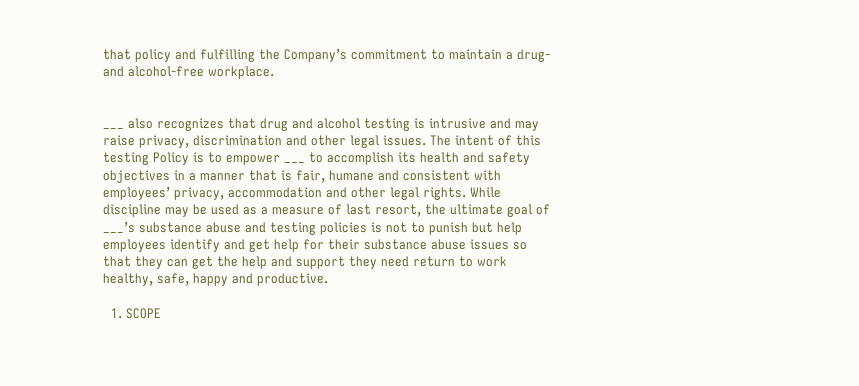that policy and fulfilling the Company’s commitment to maintain a drug- and alcohol-free workplace.


___ also recognizes that drug and alcohol testing is intrusive and may raise privacy, discrimination and other legal issues. The intent of this testing Policy is to empower ___ to accomplish its health and safety objectives in a manner that is fair, humane and consistent with employees’ privacy, accommodation and other legal rights. While discipline may be used as a measure of last resort, the ultimate goal of ___’s substance abuse and testing policies is not to punish but help employees identify and get help for their substance abuse issues so that they can get the help and support they need return to work healthy, safe, happy and productive.

  1. SCOPE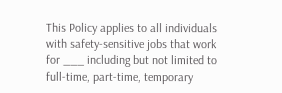This Policy applies to all individuals with safety-sensitive jobs that work for ___ including but not limited to full-time, part-time, temporary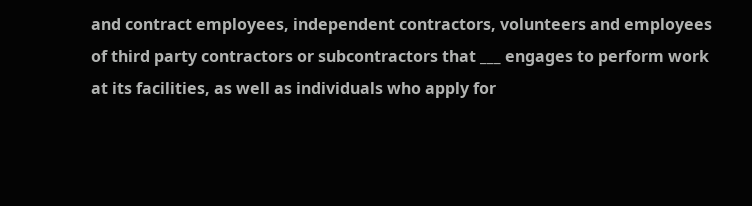and contract employees, independent contractors, volunteers and employees of third party contractors or subcontractors that ___ engages to perform work at its facilities, as well as individuals who apply for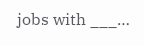jobs with ___…